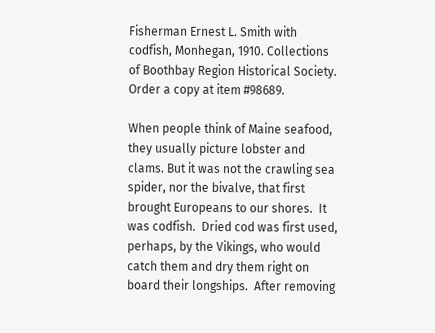Fisherman Ernest L. Smith with codfish, Monhegan, 1910. Collections of Boothbay Region Historical Society. Order a copy at item #98689.

When people think of Maine seafood, they usually picture lobster and clams. But it was not the crawling sea spider, nor the bivalve, that first brought Europeans to our shores.  It was codfish.  Dried cod was first used, perhaps, by the Vikings, who would catch them and dry them right on board their longships.  After removing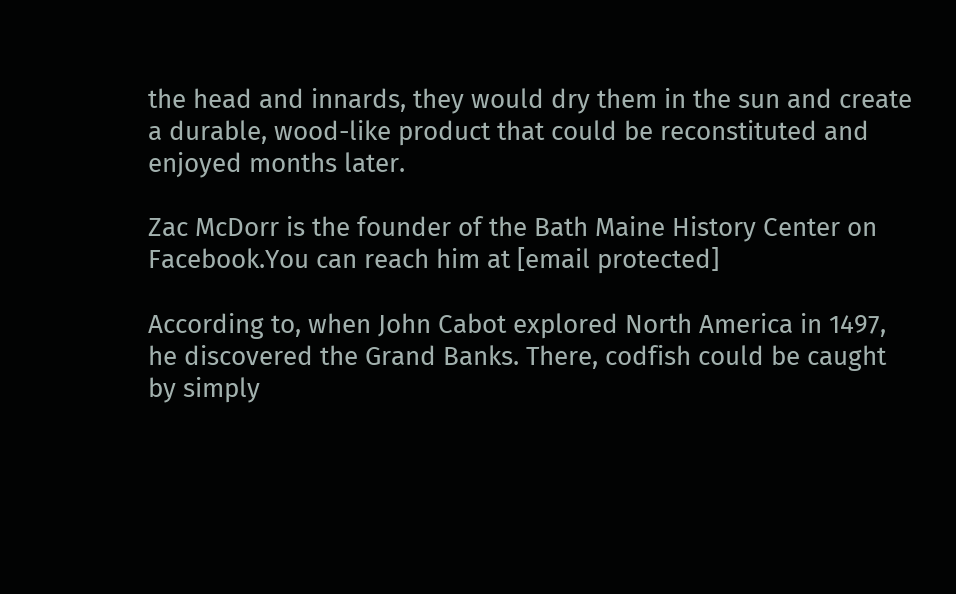the head and innards, they would dry them in the sun and create a durable, wood-like product that could be reconstituted and enjoyed months later.

Zac McDorr is the founder of the Bath Maine History Center on Facebook.You can reach him at [email protected]

According to, when John Cabot explored North America in 1497, he discovered the Grand Banks. There, codfish could be caught by simply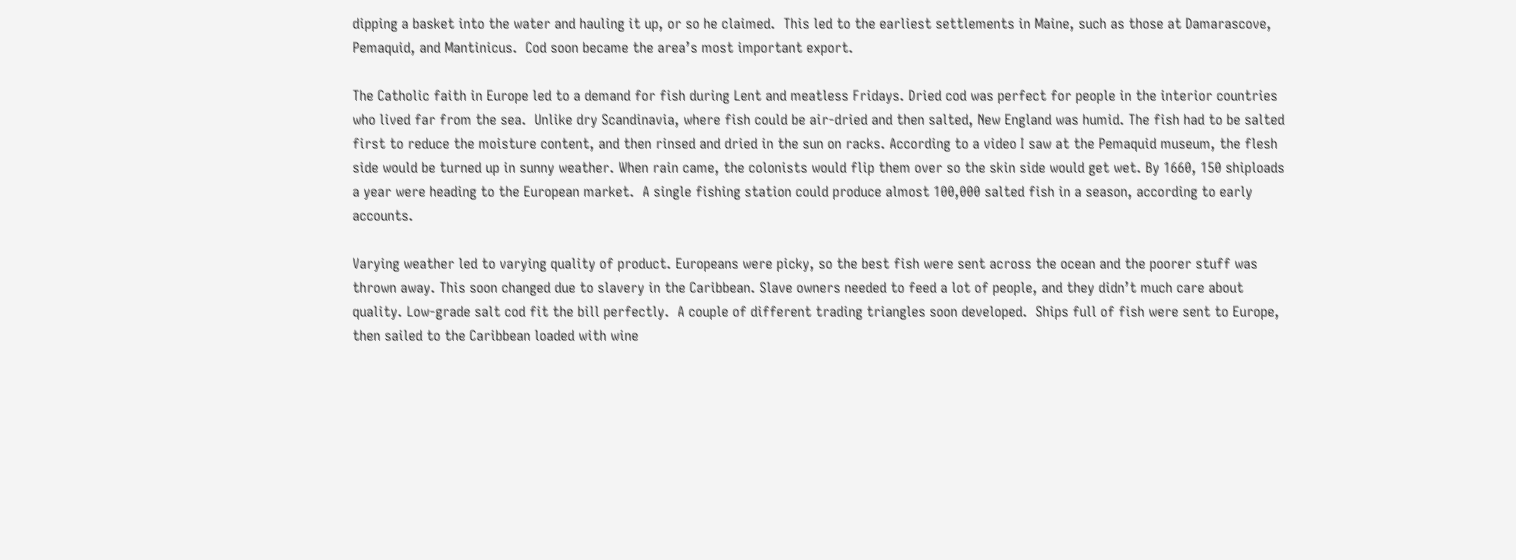dipping a basket into the water and hauling it up, or so he claimed.  This led to the earliest settlements in Maine, such as those at Damarascove, Pemaquid, and Mantinicus.  Cod soon became the area’s most important export.

The Catholic faith in Europe led to a demand for fish during Lent and meatless Fridays. Dried cod was perfect for people in the interior countries who lived far from the sea.  Unlike dry Scandinavia, where fish could be air-dried and then salted, New England was humid. The fish had to be salted first to reduce the moisture content, and then rinsed and dried in the sun on racks. According to a video I saw at the Pemaquid museum, the flesh side would be turned up in sunny weather. When rain came, the colonists would flip them over so the skin side would get wet. By 1660, 150 shiploads a year were heading to the European market.  A single fishing station could produce almost 100,000 salted fish in a season, according to early accounts.

Varying weather led to varying quality of product. Europeans were picky, so the best fish were sent across the ocean and the poorer stuff was thrown away. This soon changed due to slavery in the Caribbean. Slave owners needed to feed a lot of people, and they didn’t much care about quality. Low-grade salt cod fit the bill perfectly.  A couple of different trading triangles soon developed.  Ships full of fish were sent to Europe, then sailed to the Caribbean loaded with wine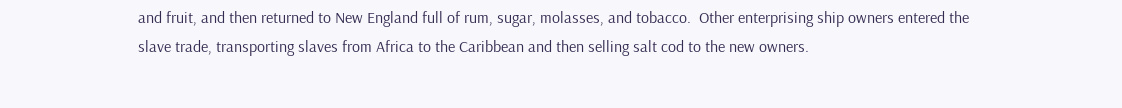and fruit, and then returned to New England full of rum, sugar, molasses, and tobacco.  Other enterprising ship owners entered the slave trade, transporting slaves from Africa to the Caribbean and then selling salt cod to the new owners.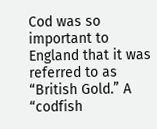Cod was so important to England that it was referred to as “British Gold.” A “codfish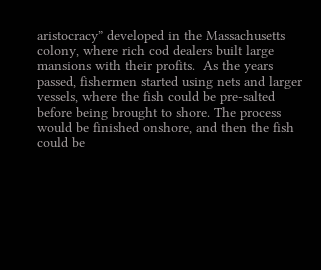aristocracy” developed in the Massachusetts colony, where rich cod dealers built large mansions with their profits.  As the years passed, fishermen started using nets and larger vessels, where the fish could be pre-salted before being brought to shore. The process would be finished onshore, and then the fish could be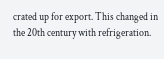crated up for export. This changed in the 20th century with refrigeration.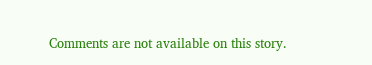Comments are not available on this story.